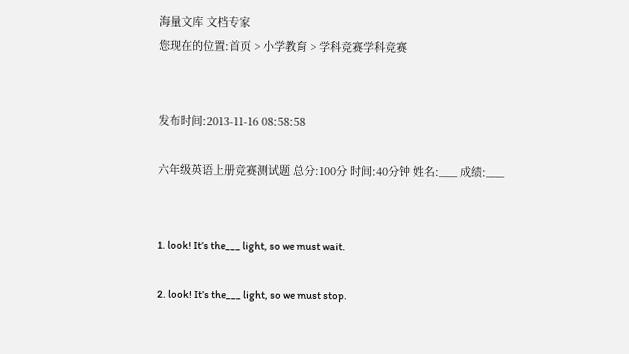海量文库 文档专家
您现在的位置:首页 > 小学教育 > 学科竞赛学科竞赛


发布时间:2013-11-16 08:58:58

六年级英语上册竞赛测试题 总分:100分 时间:40分钟 姓名:___ 成绩:___


1. look! It’s the___ light, so we must wait.

2. look! It’s the___ light, so we must stop.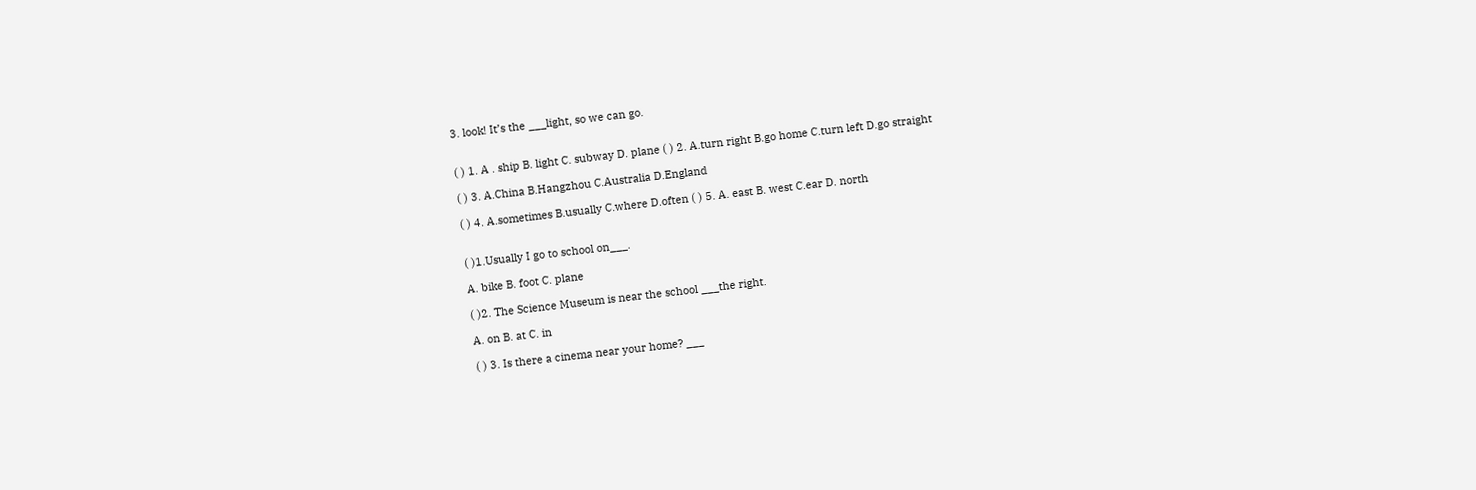3. look! It’s the ___light, so we can go.


( ) 1. A . ship B. light C. subway D. plane ( ) 2. A.turn right B.go home C.turn left D.go straight

( ) 3. A.China B.Hangzhou C.Australia D.England

( ) 4. A.sometimes B.usually C.where D.often ( ) 5. A. east B. west C.ear D. north


( )1.Usually I go to school on___.

A. bike B. foot C. plane

( )2. The Science Museum is near the school ___the right.

A. on B. at C. in

( ) 3. Is there a cinema near your home? ___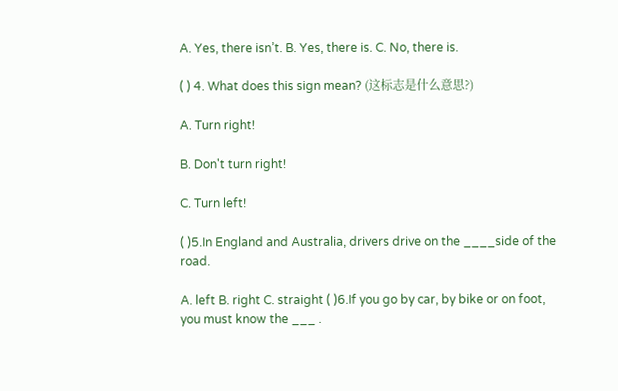A. Yes, there isn’t. B. Yes, there is. C. No, there is.

( ) 4. What does this sign mean? (这标志是什么意思?)

A. Turn right!

B. Don't turn right!

C. Turn left!

( )5.In England and Australia, drivers drive on the ____side of the road.

A. left B. right C. straight ( )6.If you go by car, by bike or on foot, you must know the ___ .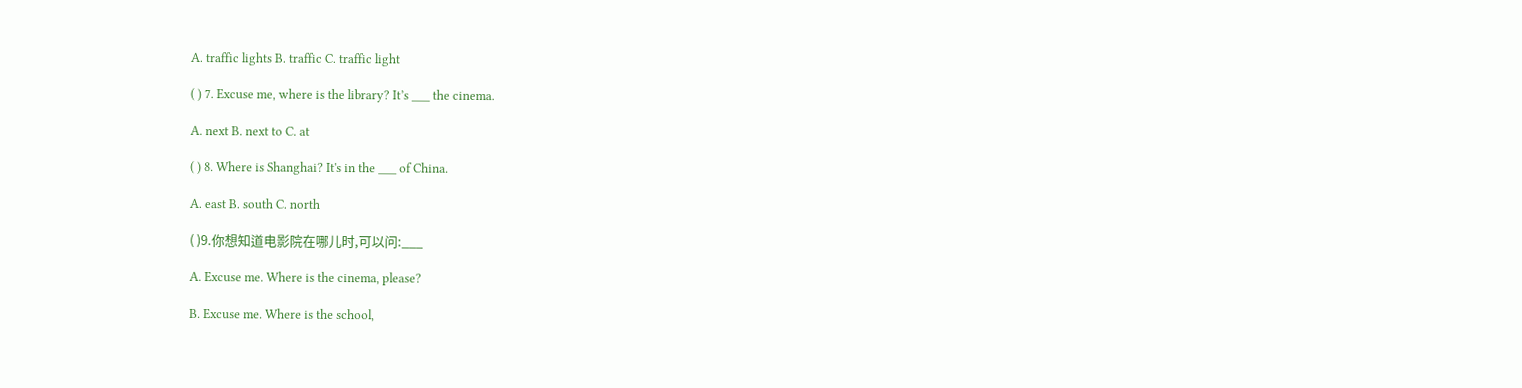A. traffic lights B. traffic C. traffic light

( ) 7. Excuse me, where is the library? It’s ___ the cinema.

A. next B. next to C. at

( ) 8. Where is Shanghai? It's in the ___ of China.

A. east B. south C. north

( )9.你想知道电影院在哪儿时,可以问:___

A. Excuse me. Where is the cinema, please?

B. Excuse me. Where is the school,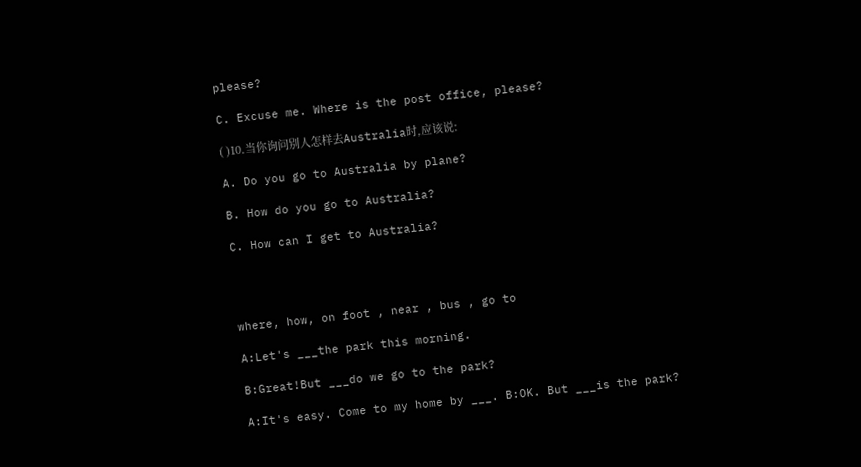please?

C. Excuse me. Where is the post office, please?

( )10.当你询问别人怎样去Australia时,应该说:

A. Do you go to Australia by plane?

B. How do you go to Australia?

C. How can I get to Australia?




where, how, on foot , near , bus , go to

A:Let's ___the park this morning.

B:Great!But ___do we go to the park?

A:It's easy. Come to my home by ___. B:OK. But ___is the park?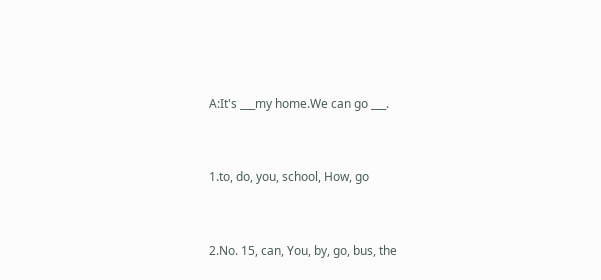A:It's ___my home.We can go ___.


1.to, do, you, school, How, go


2.No. 15, can, You, by, go, bus, the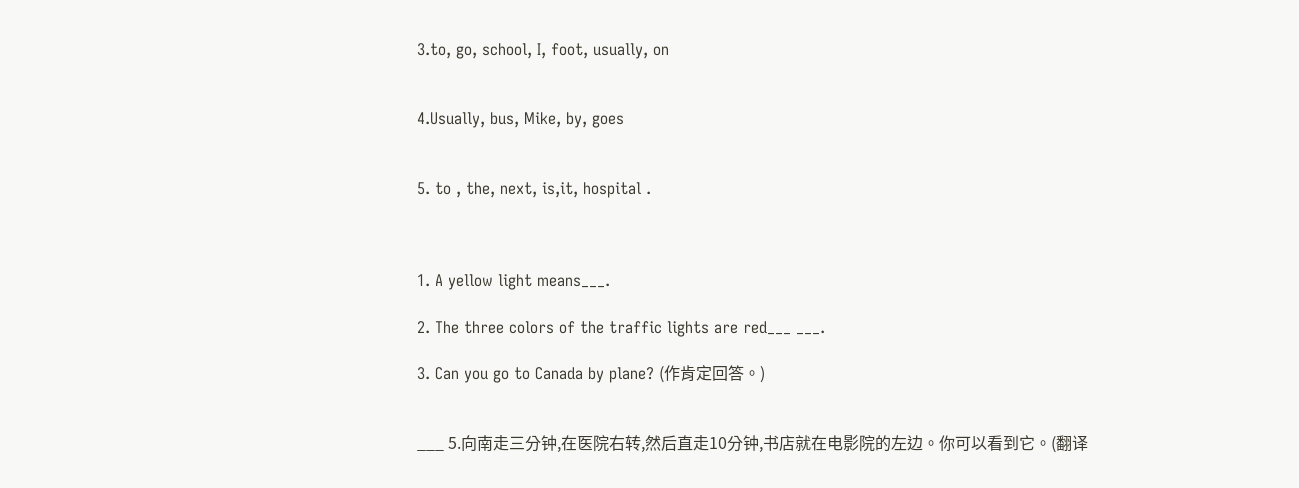3.to, go, school, I, foot, usually, on


4.Usually, bus, Mike, by, goes


5. to , the, next, is,it, hospital .



1. A yellow light means___.

2. The three colors of the traffic lights are red___ ___.

3. Can you go to Canada by plane? (作肯定回答。)


___ 5.向南走三分钟,在医院右转,然后直走10分钟,书店就在电影院的左边。你可以看到它。(翻译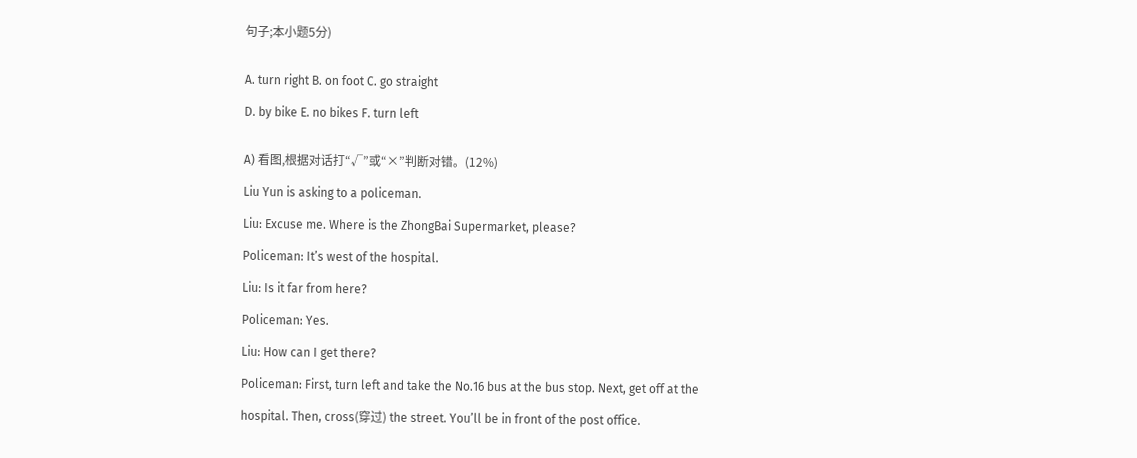句子;本小题5分)


A. turn right B. on foot C. go straight

D. by bike E. no bikes F. turn left


A) 看图,根据对话打“√”或“×”判断对错。(12%)

Liu Yun is asking to a policeman.

Liu: Excuse me. Where is the ZhongBai Supermarket, please?

Policeman: It’s west of the hospital.

Liu: Is it far from here?

Policeman: Yes.

Liu: How can I get there?

Policeman: First, turn left and take the No.16 bus at the bus stop. Next, get off at the

hospital. Then, cross(穿过) the street. You’ll be in front of the post office.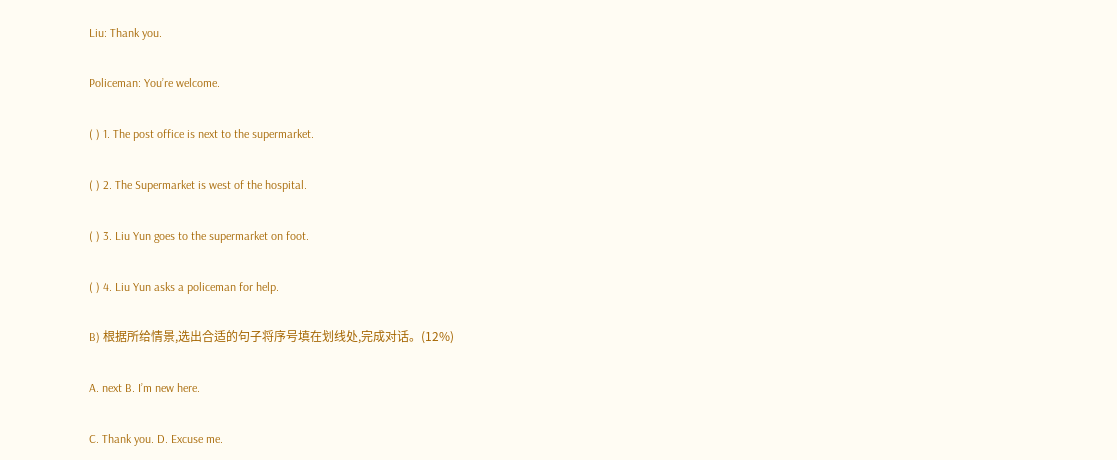Liu: Thank you.

Policeman: You’re welcome.

( ) 1. The post office is next to the supermarket.

( ) 2. The Supermarket is west of the hospital.

( ) 3. Liu Yun goes to the supermarket on foot.

( ) 4. Liu Yun asks a policeman for help.

B) 根据所给情景,选出合适的句子将序号填在划线处,完成对话。(12%)

A. next B. I’m new here.

C. Thank you. D. Excuse me.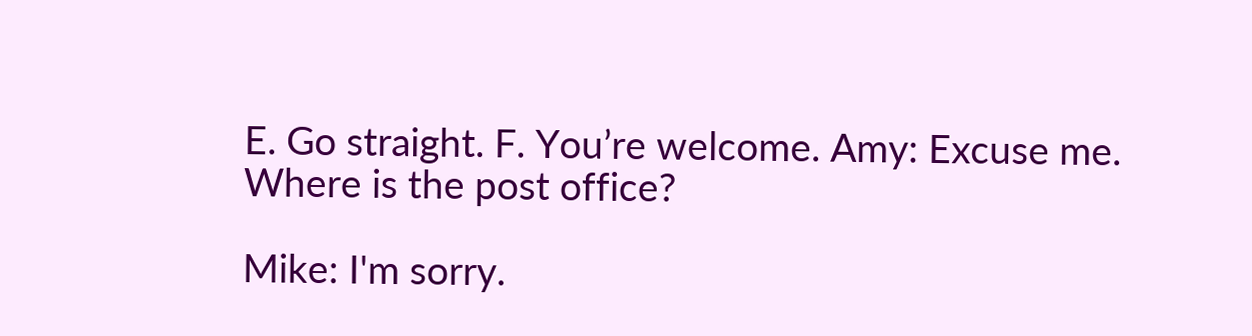E. Go straight. F. You’re welcome. Amy: Excuse me. Where is the post office?

Mike: I'm sorry.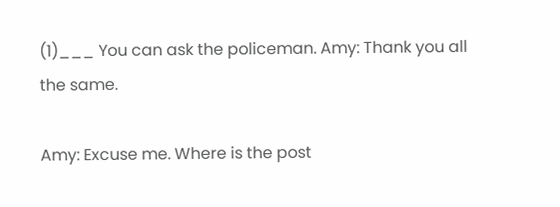(1)___ You can ask the policeman. Amy: Thank you all the same.

Amy: Excuse me. Where is the post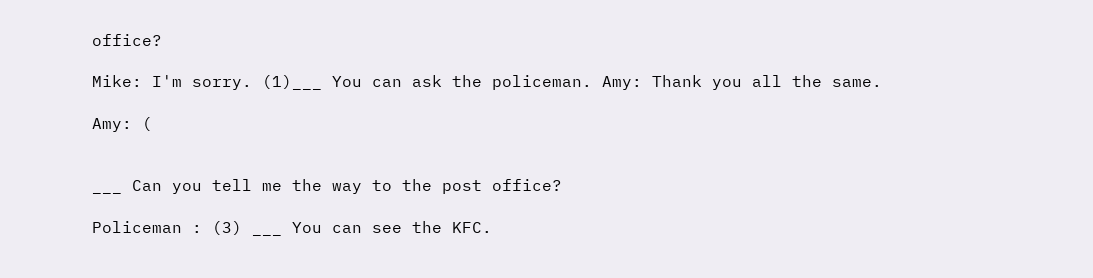office?

Mike: I'm sorry. (1)___ You can ask the policeman. Amy: Thank you all the same.

Amy: (


___ Can you tell me the way to the post office?

Policeman : (3) ___ You can see the KFC.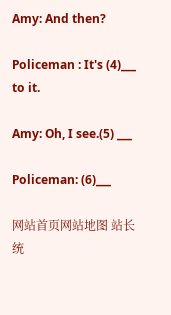Amy: And then?

Policeman : It's (4)___ to it.

Amy: Oh, I see.(5) ___

Policeman: (6)___

网站首页网站地图 站长统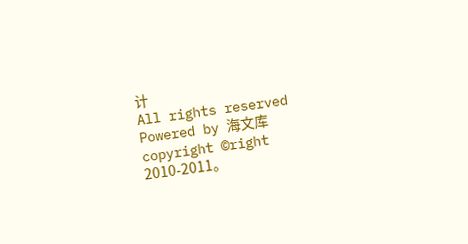计
All rights reserved Powered by 海文库
copyright ©right 2010-2011。